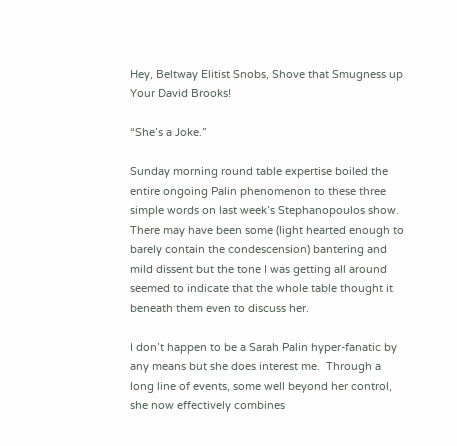Hey, Beltway Elitist Snobs, Shove that Smugness up Your David Brooks!

“She’s a Joke.”

Sunday morning round table expertise boiled the entire ongoing Palin phenomenon to these three simple words on last week’s Stephanopoulos show.  There may have been some (light hearted enough to barely contain the condescension) bantering and mild dissent but the tone I was getting all around seemed to indicate that the whole table thought it beneath them even to discuss her.

I don’t happen to be a Sarah Palin hyper-fanatic by any means but she does interest me.  Through a long line of events, some well beyond her control, she now effectively combines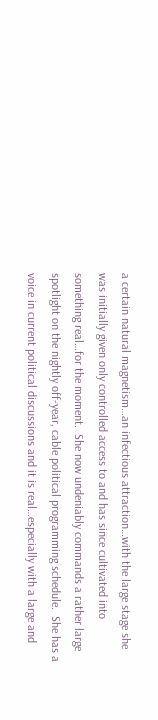a certain natural magnetism…an infectious attraction…with the large stage she was initially given only controlled access to and has since cultivated into something real…for the moment.  She now undeniably commands a rather large spotlight on the nightly off-year, cable political programming schedule.  She has a voice in current political discussions and it is real…especially with a large and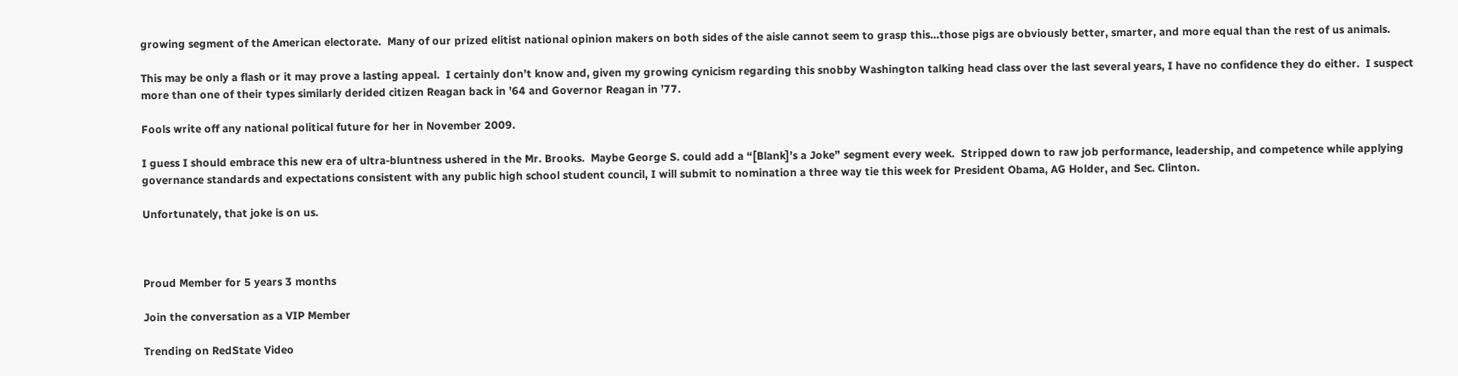growing segment of the American electorate.  Many of our prized elitist national opinion makers on both sides of the aisle cannot seem to grasp this…those pigs are obviously better, smarter, and more equal than the rest of us animals.

This may be only a flash or it may prove a lasting appeal.  I certainly don’t know and, given my growing cynicism regarding this snobby Washington talking head class over the last several years, I have no confidence they do either.  I suspect more than one of their types similarly derided citizen Reagan back in ’64 and Governor Reagan in ’77.

Fools write off any national political future for her in November 2009.

I guess I should embrace this new era of ultra-bluntness ushered in the Mr. Brooks.  Maybe George S. could add a “[Blank]’s a Joke” segment every week.  Stripped down to raw job performance, leadership, and competence while applying governance standards and expectations consistent with any public high school student council, I will submit to nomination a three way tie this week for President Obama, AG Holder, and Sec. Clinton.

Unfortunately, that joke is on us.



Proud Member for 5 years 3 months

Join the conversation as a VIP Member

Trending on RedState Video